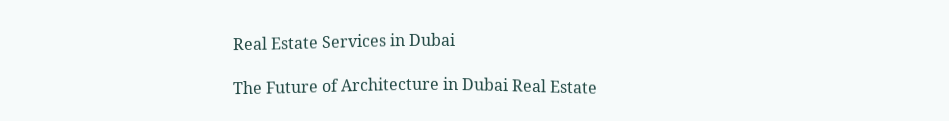Real Estate Services in Dubai

The Future of Architecture in Dubai Real Estate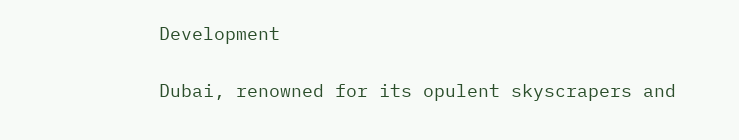Development

Dubai, renowned for its opulent skyscrapers and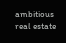ambitious real estate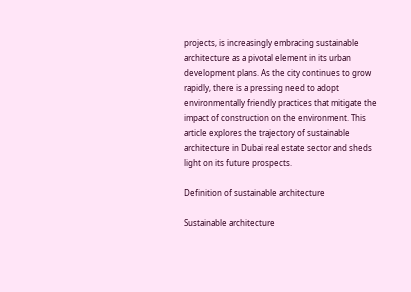projects, is increasingly embracing sustainable architecture as a pivotal element in its urban development plans. As the city continues to grow rapidly, there is a pressing need to adopt environmentally friendly practices that mitigate the impact of construction on the environment. This article explores the trajectory of sustainable architecture in Dubai real estate sector and sheds light on its future prospects.

Definition of sustainable architecture

Sustainable architecture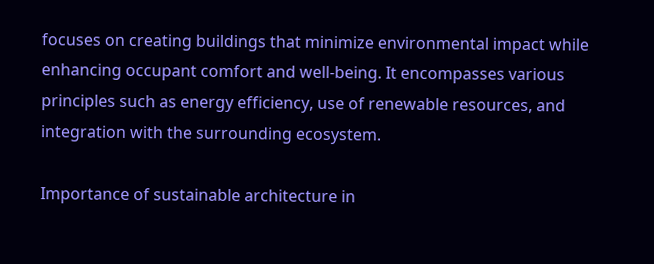focuses on creating buildings that minimize environmental impact while enhancing occupant comfort and well-being. It encompasses various principles such as energy efficiency, use of renewable resources, and integration with the surrounding ecosystem.

Importance of sustainable architecture in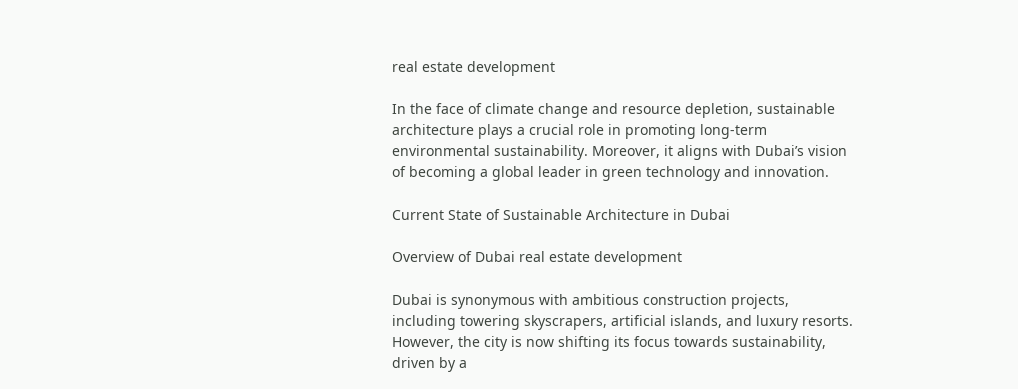real estate development

In the face of climate change and resource depletion, sustainable architecture plays a crucial role in promoting long-term environmental sustainability. Moreover, it aligns with Dubai’s vision of becoming a global leader in green technology and innovation.

Current State of Sustainable Architecture in Dubai

Overview of Dubai real estate development

Dubai is synonymous with ambitious construction projects, including towering skyscrapers, artificial islands, and luxury resorts. However, the city is now shifting its focus towards sustainability, driven by a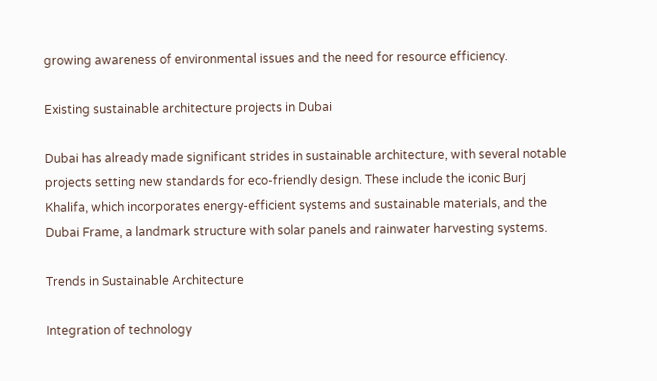growing awareness of environmental issues and the need for resource efficiency.

Existing sustainable architecture projects in Dubai

Dubai has already made significant strides in sustainable architecture, with several notable projects setting new standards for eco-friendly design. These include the iconic Burj Khalifa, which incorporates energy-efficient systems and sustainable materials, and the Dubai Frame, a landmark structure with solar panels and rainwater harvesting systems.

Trends in Sustainable Architecture

Integration of technology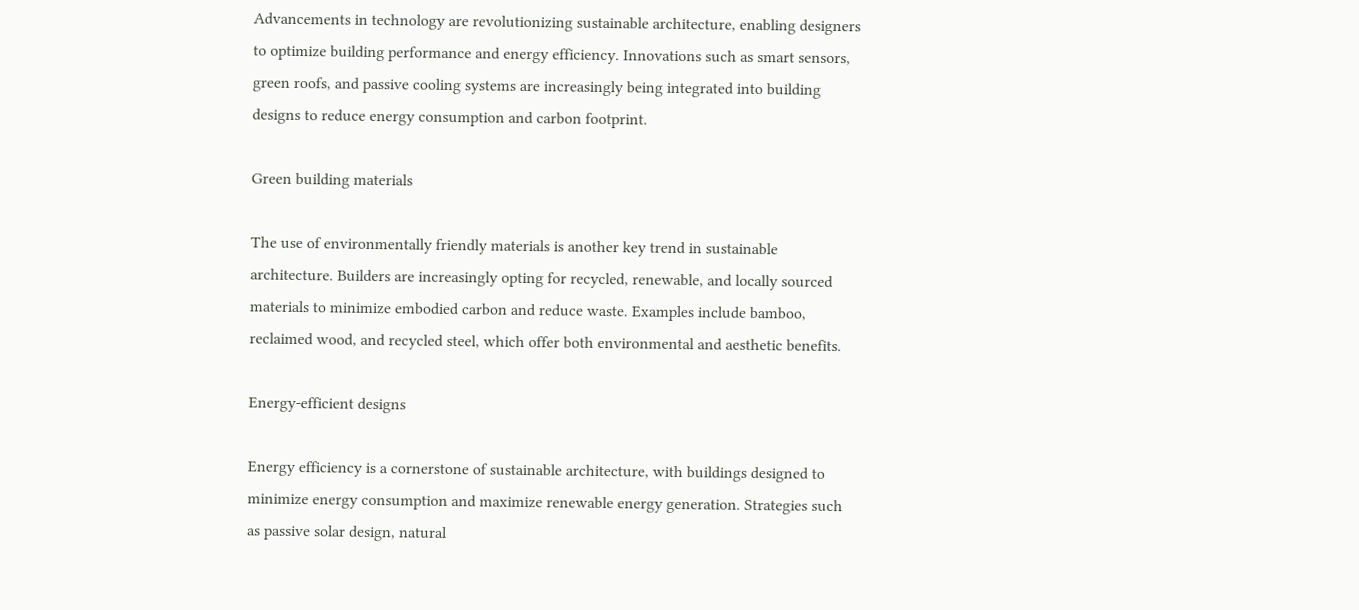Advancements in technology are revolutionizing sustainable architecture, enabling designers to optimize building performance and energy efficiency. Innovations such as smart sensors, green roofs, and passive cooling systems are increasingly being integrated into building designs to reduce energy consumption and carbon footprint.

Green building materials

The use of environmentally friendly materials is another key trend in sustainable architecture. Builders are increasingly opting for recycled, renewable, and locally sourced materials to minimize embodied carbon and reduce waste. Examples include bamboo, reclaimed wood, and recycled steel, which offer both environmental and aesthetic benefits.

Energy-efficient designs

Energy efficiency is a cornerstone of sustainable architecture, with buildings designed to minimize energy consumption and maximize renewable energy generation. Strategies such as passive solar design, natural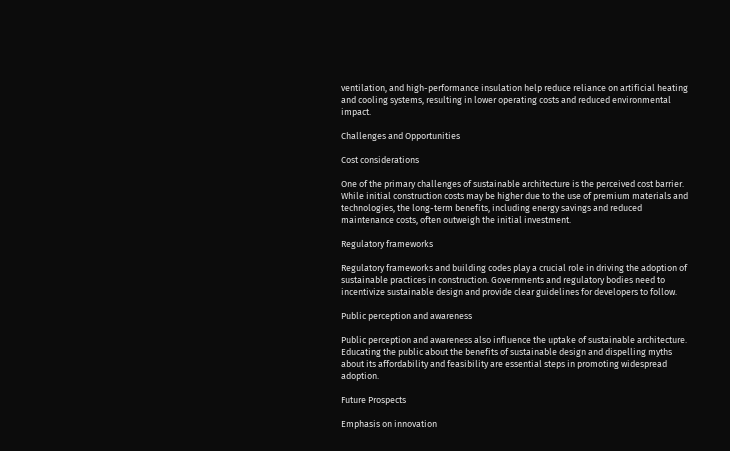ventilation, and high-performance insulation help reduce reliance on artificial heating and cooling systems, resulting in lower operating costs and reduced environmental impact.

Challenges and Opportunities

Cost considerations

One of the primary challenges of sustainable architecture is the perceived cost barrier. While initial construction costs may be higher due to the use of premium materials and technologies, the long-term benefits, including energy savings and reduced maintenance costs, often outweigh the initial investment.

Regulatory frameworks

Regulatory frameworks and building codes play a crucial role in driving the adoption of sustainable practices in construction. Governments and regulatory bodies need to incentivize sustainable design and provide clear guidelines for developers to follow.

Public perception and awareness

Public perception and awareness also influence the uptake of sustainable architecture. Educating the public about the benefits of sustainable design and dispelling myths about its affordability and feasibility are essential steps in promoting widespread adoption.

Future Prospects

Emphasis on innovation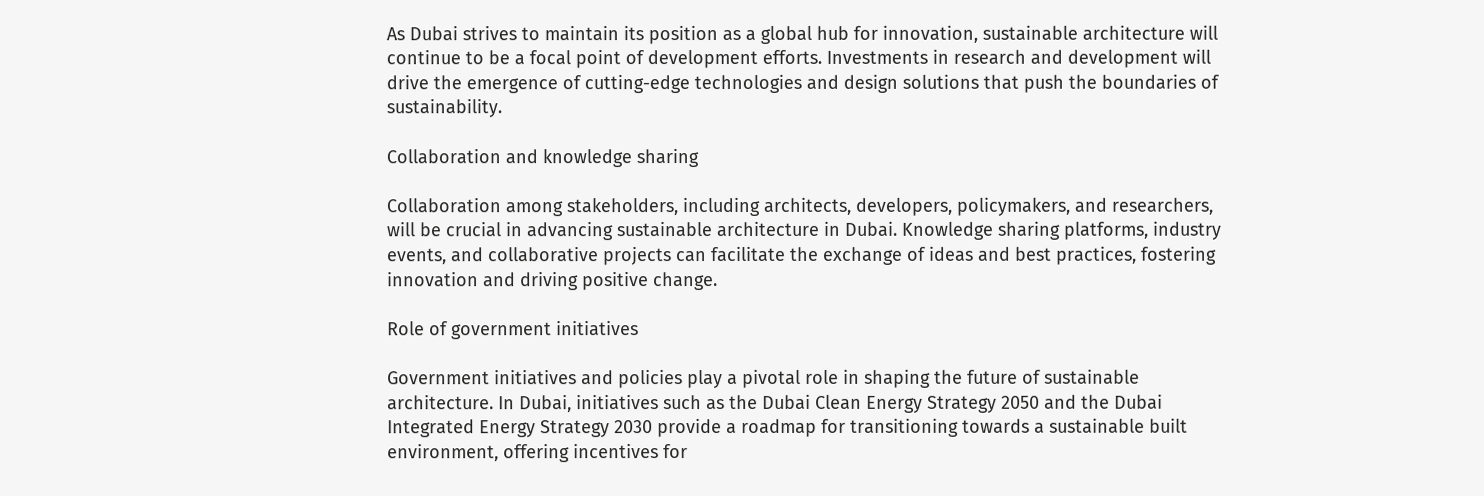As Dubai strives to maintain its position as a global hub for innovation, sustainable architecture will continue to be a focal point of development efforts. Investments in research and development will drive the emergence of cutting-edge technologies and design solutions that push the boundaries of sustainability.

Collaboration and knowledge sharing

Collaboration among stakeholders, including architects, developers, policymakers, and researchers, will be crucial in advancing sustainable architecture in Dubai. Knowledge sharing platforms, industry events, and collaborative projects can facilitate the exchange of ideas and best practices, fostering innovation and driving positive change.

Role of government initiatives

Government initiatives and policies play a pivotal role in shaping the future of sustainable architecture. In Dubai, initiatives such as the Dubai Clean Energy Strategy 2050 and the Dubai Integrated Energy Strategy 2030 provide a roadmap for transitioning towards a sustainable built environment, offering incentives for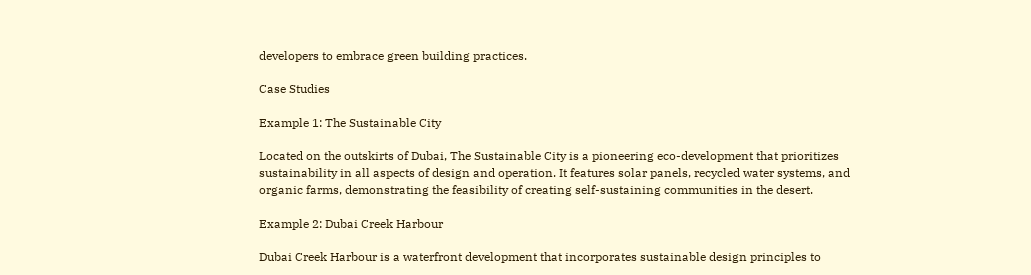developers to embrace green building practices.

Case Studies

Example 1: The Sustainable City

Located on the outskirts of Dubai, The Sustainable City is a pioneering eco-development that prioritizes sustainability in all aspects of design and operation. It features solar panels, recycled water systems, and organic farms, demonstrating the feasibility of creating self-sustaining communities in the desert.

Example 2: Dubai Creek Harbour

Dubai Creek Harbour is a waterfront development that incorporates sustainable design principles to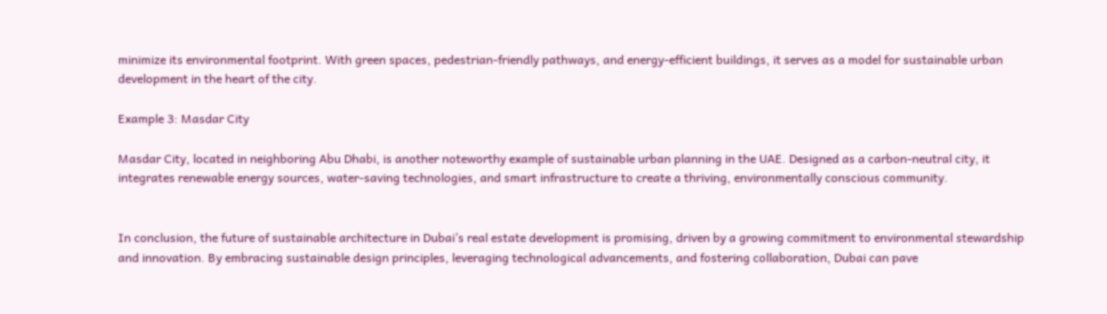minimize its environmental footprint. With green spaces, pedestrian-friendly pathways, and energy-efficient buildings, it serves as a model for sustainable urban development in the heart of the city.

Example 3: Masdar City

Masdar City, located in neighboring Abu Dhabi, is another noteworthy example of sustainable urban planning in the UAE. Designed as a carbon-neutral city, it integrates renewable energy sources, water-saving technologies, and smart infrastructure to create a thriving, environmentally conscious community.


In conclusion, the future of sustainable architecture in Dubai’s real estate development is promising, driven by a growing commitment to environmental stewardship and innovation. By embracing sustainable design principles, leveraging technological advancements, and fostering collaboration, Dubai can pave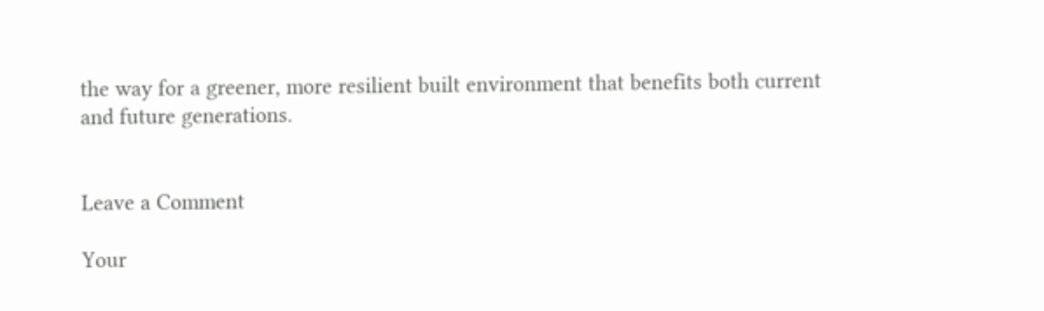the way for a greener, more resilient built environment that benefits both current and future generations.


Leave a Comment

Your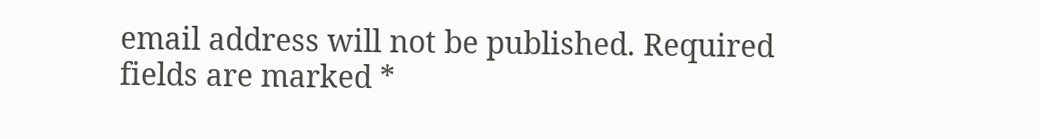email address will not be published. Required fields are marked *